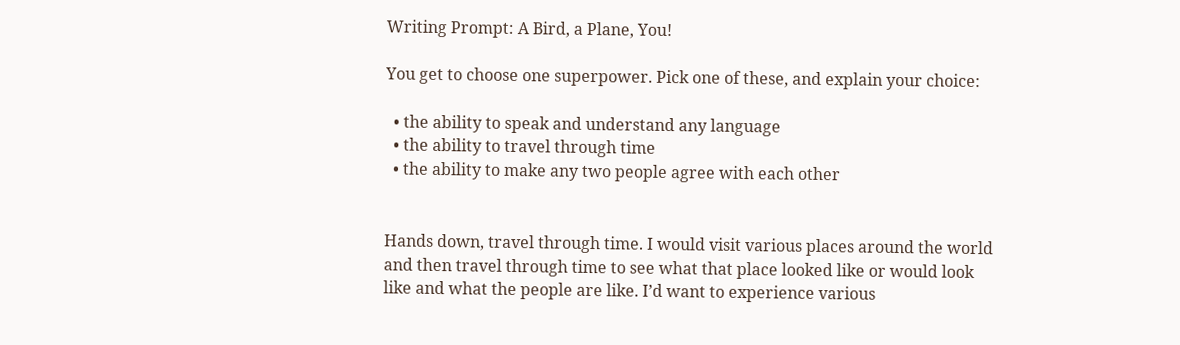Writing Prompt: A Bird, a Plane, You!

You get to choose one superpower. Pick one of these, and explain your choice:

  • the ability to speak and understand any language
  • the ability to travel through time
  • the ability to make any two people agree with each other


Hands down, travel through time. I would visit various places around the world and then travel through time to see what that place looked like or would look like and what the people are like. I’d want to experience various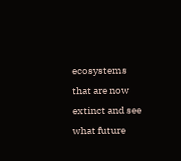ecosystems that are now extinct and see what future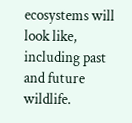ecosystems will look like, including past and future wildlife.